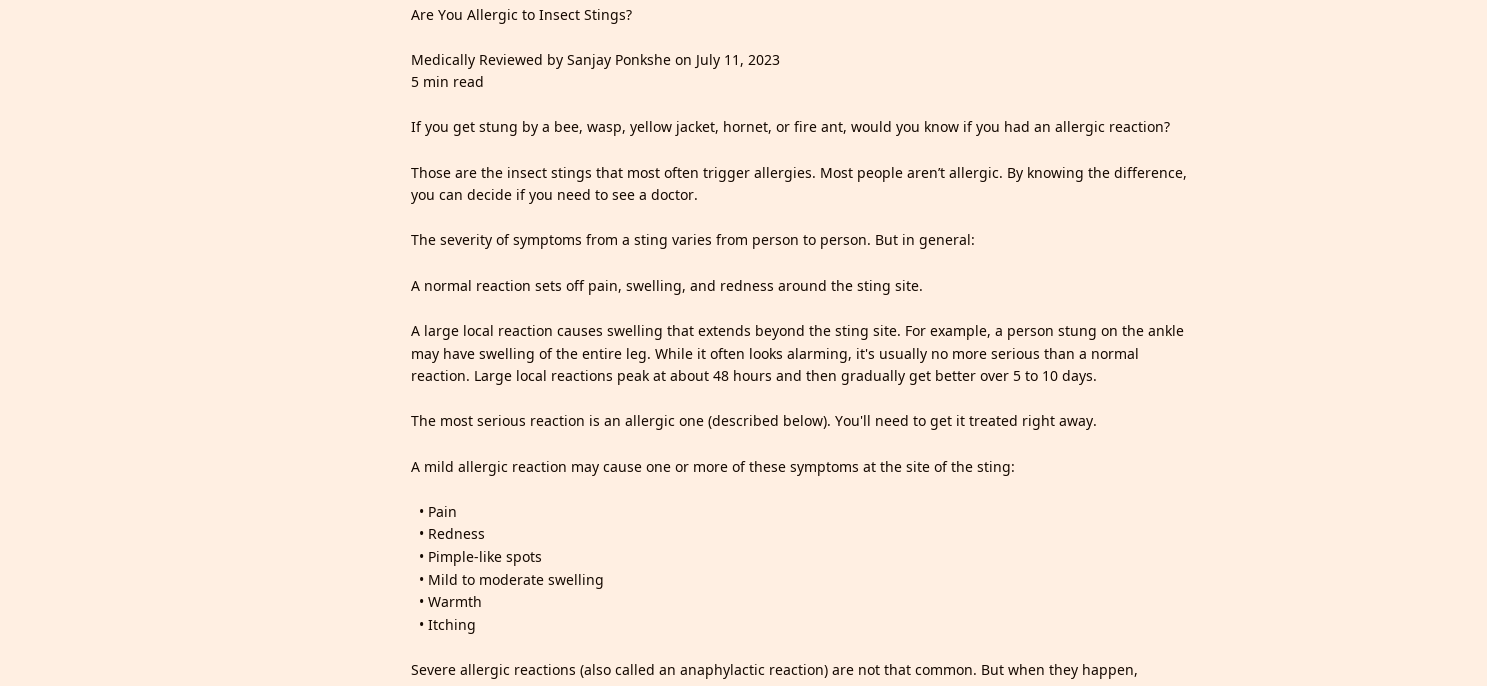Are You Allergic to Insect Stings?

Medically Reviewed by Sanjay Ponkshe on July 11, 2023
5 min read

If you get stung by a bee, wasp, yellow jacket, hornet, or fire ant, would you know if you had an allergic reaction?

Those are the insect stings that most often trigger allergies. Most people aren’t allergic. By knowing the difference, you can decide if you need to see a doctor.

The severity of symptoms from a sting varies from person to person. But in general:

A normal reaction sets off pain, swelling, and redness around the sting site.

A large local reaction causes swelling that extends beyond the sting site. For example, a person stung on the ankle may have swelling of the entire leg. While it often looks alarming, it's usually no more serious than a normal reaction. Large local reactions peak at about 48 hours and then gradually get better over 5 to 10 days.

The most serious reaction is an allergic one (described below). You'll need to get it treated right away.

A mild allergic reaction may cause one or more of these symptoms at the site of the sting:

  • Pain
  • Redness
  • Pimple-like spots
  • Mild to moderate swelling
  • Warmth
  • Itching

Severe allergic reactions (also called an anaphylactic reaction) are not that common. But when they happen,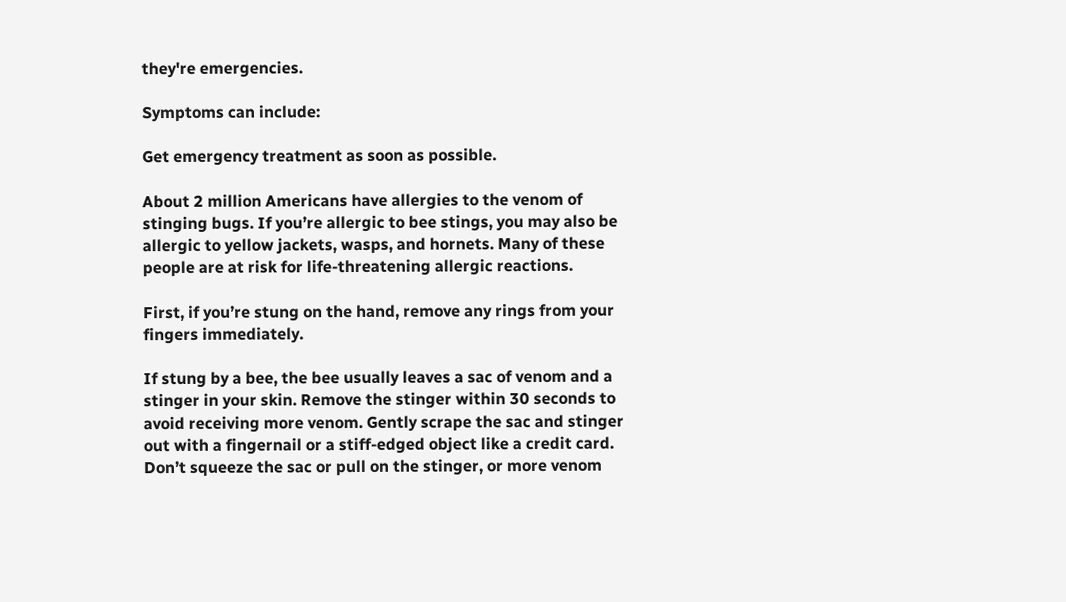they're emergencies.

Symptoms can include:

Get emergency treatment as soon as possible.

About 2 million Americans have allergies to the venom of stinging bugs. If you’re allergic to bee stings, you may also be allergic to yellow jackets, wasps, and hornets. Many of these people are at risk for life-threatening allergic reactions.

First, if you’re stung on the hand, remove any rings from your fingers immediately.

If stung by a bee, the bee usually leaves a sac of venom and a stinger in your skin. Remove the stinger within 30 seconds to avoid receiving more venom. Gently scrape the sac and stinger out with a fingernail or a stiff-edged object like a credit card. Don’t squeeze the sac or pull on the stinger, or more venom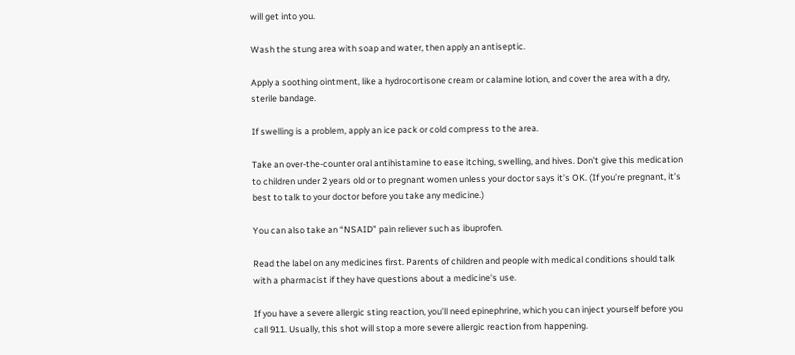will get into you.

Wash the stung area with soap and water, then apply an antiseptic.

Apply a soothing ointment, like a hydrocortisone cream or calamine lotion, and cover the area with a dry, sterile bandage.

If swelling is a problem, apply an ice pack or cold compress to the area.

Take an over-the-counter oral antihistamine to ease itching, swelling, and hives. Don’t give this medication to children under 2 years old or to pregnant women unless your doctor says it’s OK. (If you’re pregnant, it’s best to talk to your doctor before you take any medicine.)

You can also take an “NSAID” pain reliever such as ibuprofen.

Read the label on any medicines first. Parents of children and people with medical conditions should talk with a pharmacist if they have questions about a medicine's use.

If you have a severe allergic sting reaction, you’ll need epinephrine, which you can inject yourself before you call 911. Usually, this shot will stop a more severe allergic reaction from happening.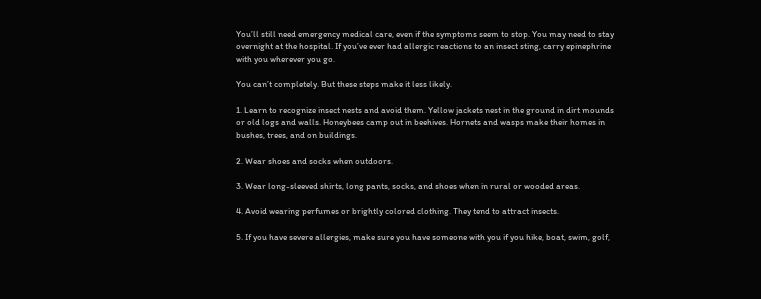You’ll still need emergency medical care, even if the symptoms seem to stop. You may need to stay overnight at the hospital. If you’ve ever had allergic reactions to an insect sting, carry epinephrine with you wherever you go.

You can’t completely. But these steps make it less likely.

1. Learn to recognize insect nests and avoid them. Yellow jackets nest in the ground in dirt mounds or old logs and walls. Honeybees camp out in beehives. Hornets and wasps make their homes in bushes, trees, and on buildings.

2. Wear shoes and socks when outdoors.

3. Wear long-sleeved shirts, long pants, socks, and shoes when in rural or wooded areas.

4. Avoid wearing perfumes or brightly colored clothing. They tend to attract insects.

5. If you have severe allergies, make sure you have someone with you if you hike, boat, swim, golf,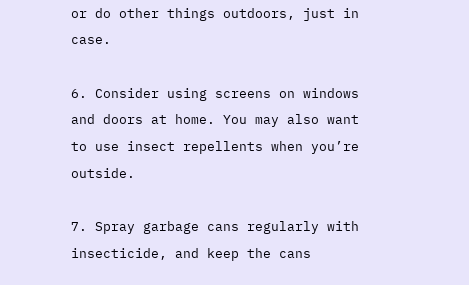or do other things outdoors, just in case.

6. Consider using screens on windows and doors at home. You may also want to use insect repellents when you’re outside.

7. Spray garbage cans regularly with insecticide, and keep the cans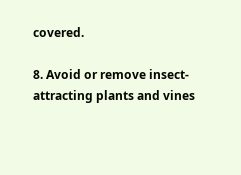covered.

8. Avoid or remove insect-attracting plants and vines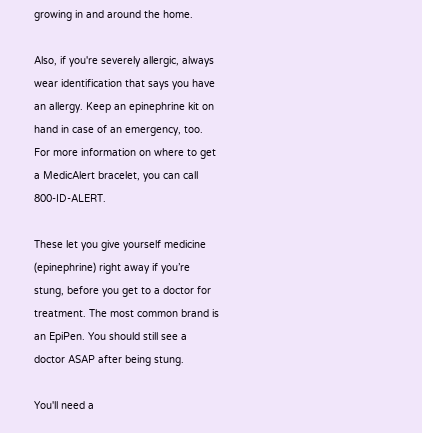growing in and around the home.

Also, if you're severely allergic, always wear identification that says you have an allergy. Keep an epinephrine kit on hand in case of an emergency, too. For more information on where to get a MedicAlert bracelet, you can call 800-ID-ALERT.

These let you give yourself medicine (epinephrine) right away if you’re stung, before you get to a doctor for treatment. The most common brand is an EpiPen. You should still see a doctor ASAP after being stung.

You'll need a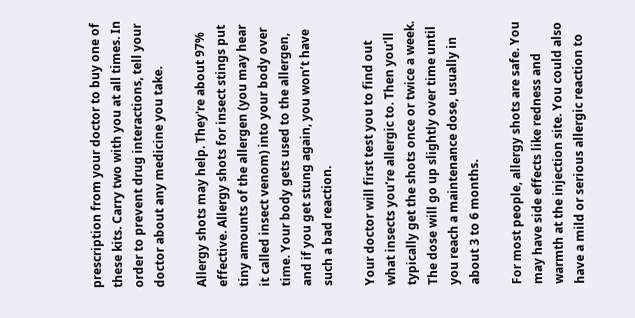prescription from your doctor to buy one of these kits. Carry two with you at all times. In order to prevent drug interactions, tell your doctor about any medicine you take.

Allergy shots may help. They're about 97% effective. Allergy shots for insect stings put tiny amounts of the allergen (you may hear it called insect venom) into your body over time. Your body gets used to the allergen, and if you get stung again, you won’t have such a bad reaction.

Your doctor will first test you to find out what insects you’re allergic to. Then you’ll typically get the shots once or twice a week. The dose will go up slightly over time until you reach a maintenance dose, usually in about 3 to 6 months.

For most people, allergy shots are safe. You may have side effects like redness and warmth at the injection site. You could also have a mild or serious allergic reaction to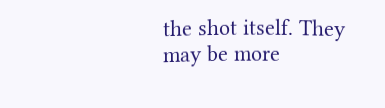the shot itself. They may be more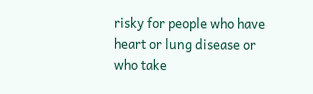risky for people who have heart or lung disease or who take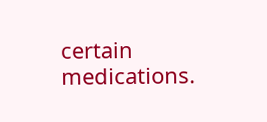certain medications.